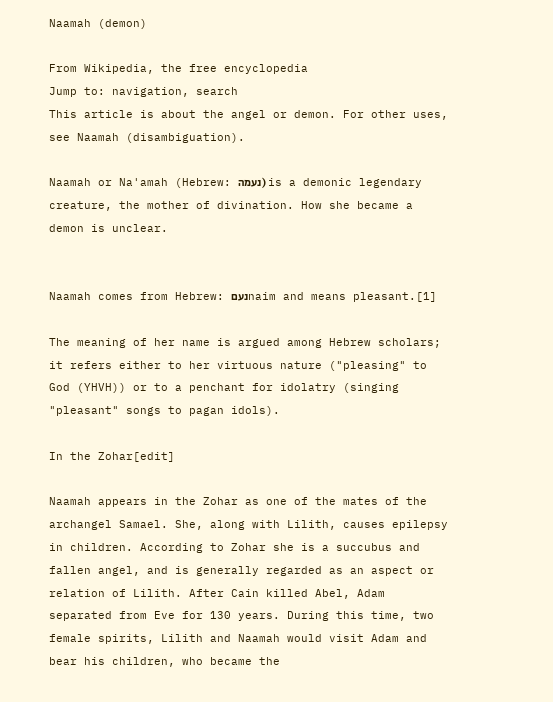Naamah (demon)

From Wikipedia, the free encyclopedia
Jump to: navigation, search
This article is about the angel or demon. For other uses, see Naamah (disambiguation).

Naamah or Na'amah (Hebrew: נעמה) is a demonic legendary creature, the mother of divination. How she became a demon is unclear.


Naamah comes from Hebrew: נעםnaim and means pleasant.[1]

The meaning of her name is argued among Hebrew scholars; it refers either to her virtuous nature ("pleasing" to God (YHVH)) or to a penchant for idolatry (singing "pleasant" songs to pagan idols).

In the Zohar[edit]

Naamah appears in the Zohar as one of the mates of the archangel Samael. She, along with Lilith, causes epilepsy in children. According to Zohar she is a succubus and fallen angel, and is generally regarded as an aspect or relation of Lilith. After Cain killed Abel, Adam separated from Eve for 130 years. During this time, two female spirits, Lilith and Naamah would visit Adam and bear his children, who became the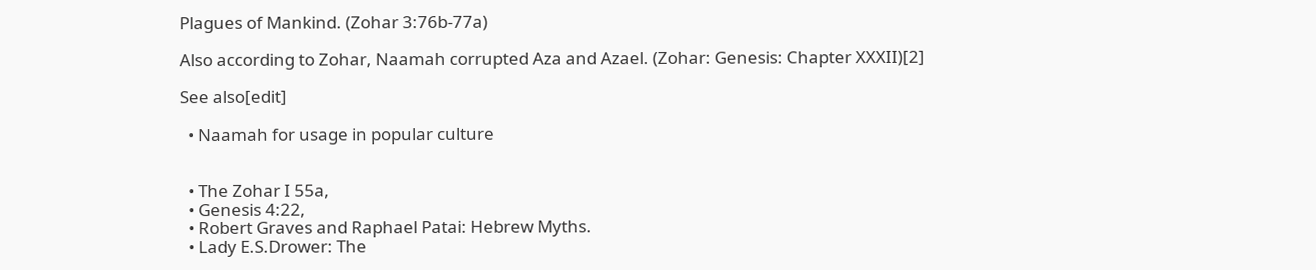Plagues of Mankind. (Zohar 3:76b-77a)

Also according to Zohar, Naamah corrupted Aza and Azael. (Zohar: Genesis: Chapter XXXII)[2]

See also[edit]

  • Naamah for usage in popular culture


  • The Zohar I 55a,
  • Genesis 4:22,
  • Robert Graves and Raphael Patai: Hebrew Myths.
  • Lady E.S.Drower: The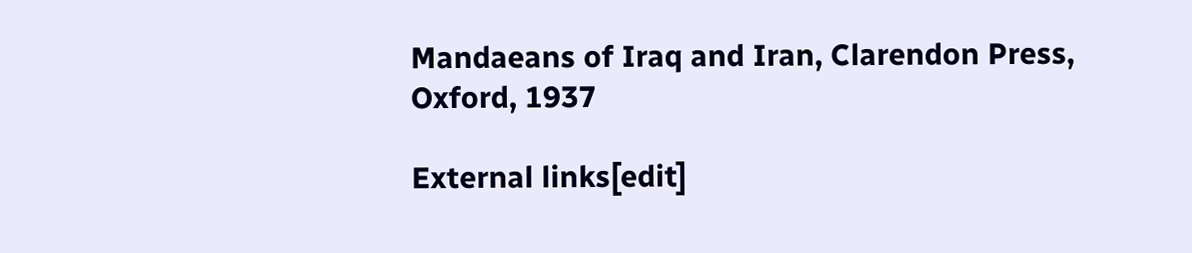Mandaeans of Iraq and Iran, Clarendon Press, Oxford, 1937

External links[edit]